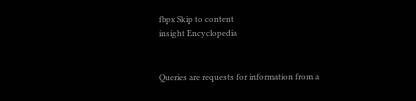fbpx Skip to content
insight Encyclopedia


Queries are requests for information from a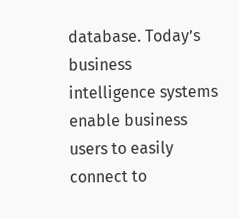database. Today’s business intelligence systems enable business users to easily connect to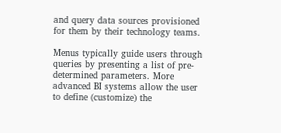and query data sources provisioned for them by their technology teams.

Menus typically guide users through queries by presenting a list of pre-determined parameters. More advanced BI systems allow the user to define (customize) the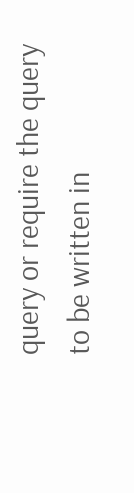query or require the query to be written in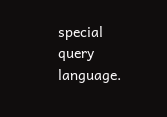special query language.